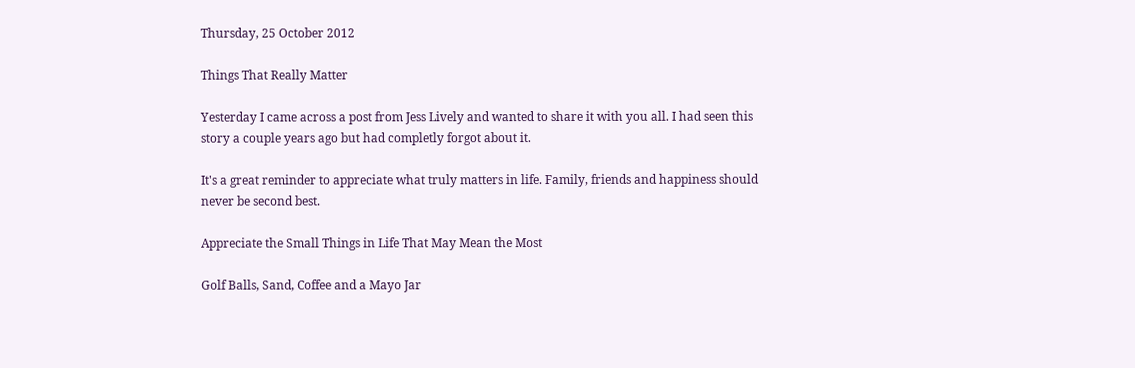Thursday, 25 October 2012

Things That Really Matter

Yesterday I came across a post from Jess Lively and wanted to share it with you all. I had seen this story a couple years ago but had completly forgot about it.

It's a great reminder to appreciate what truly matters in life. Family, friends and happiness should never be second best.

Appreciate the Small Things in Life That May Mean the Most

Golf Balls, Sand, Coffee and a Mayo Jar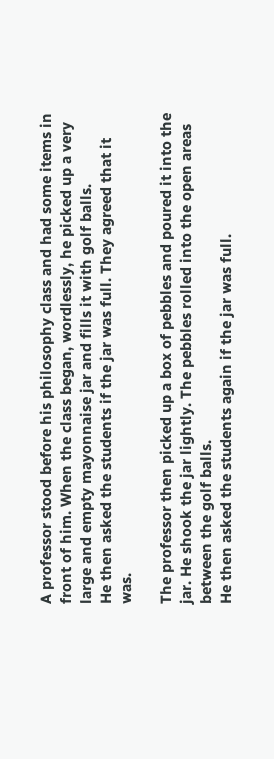A professor stood before his philosophy class and had some items in front of him. When the class began, wordlessly, he picked up a very large and empty mayonnaise jar and fills it with golf balls.
He then asked the students if the jar was full. They agreed that it was.

The professor then picked up a box of pebbles and poured it into the jar. He shook the jar lightly. The pebbles rolled into the open areas between the golf balls.
He then asked the students again if the jar was full.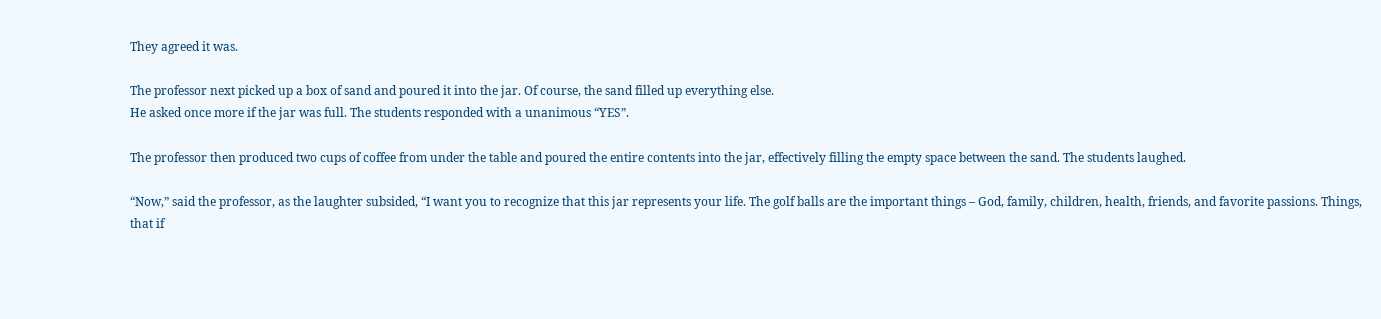They agreed it was.

The professor next picked up a box of sand and poured it into the jar. Of course, the sand filled up everything else.
He asked once more if the jar was full. The students responded with a unanimous “YES”.

The professor then produced two cups of coffee from under the table and poured the entire contents into the jar, effectively filling the empty space between the sand. The students laughed.

“Now,” said the professor, as the laughter subsided, “I want you to recognize that this jar represents your life. The golf balls are the important things – God, family, children, health, friends, and favorite passions. Things, that if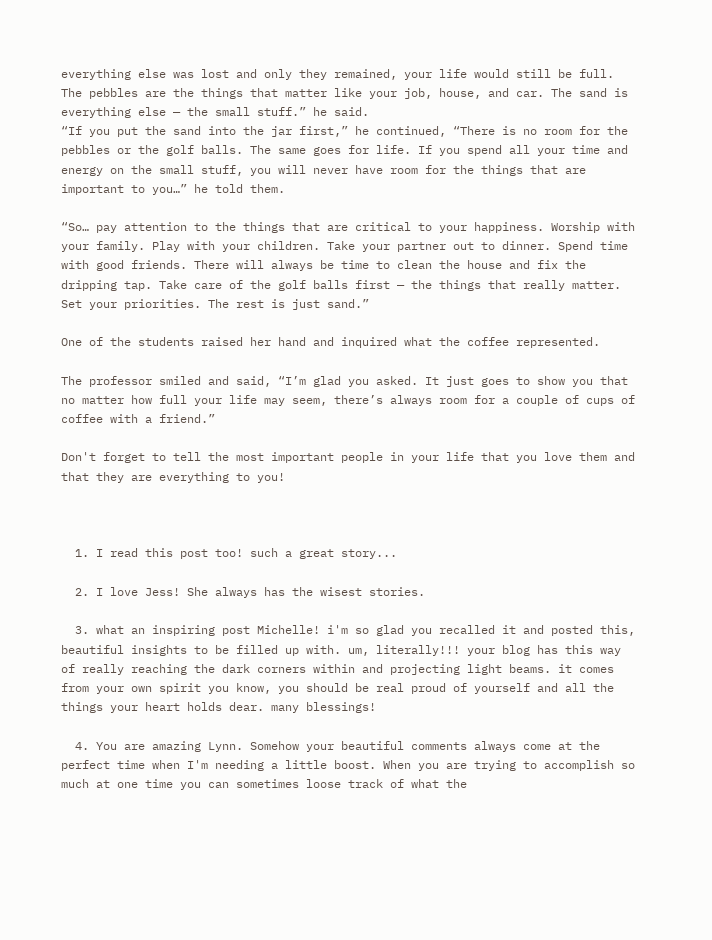everything else was lost and only they remained, your life would still be full. The pebbles are the things that matter like your job, house, and car. The sand is everything else — the small stuff.” he said.
“If you put the sand into the jar first,” he continued, “There is no room for the pebbles or the golf balls. The same goes for life. If you spend all your time and energy on the small stuff, you will never have room for the things that are important to you…” he told them.

“So… pay attention to the things that are critical to your happiness. Worship with your family. Play with your children. Take your partner out to dinner. Spend time with good friends. There will always be time to clean the house and fix the dripping tap. Take care of the golf balls first — the things that really matter. Set your priorities. The rest is just sand.”

One of the students raised her hand and inquired what the coffee represented.

The professor smiled and said, “I’m glad you asked. It just goes to show you that no matter how full your life may seem, there’s always room for a couple of cups of coffee with a friend.”

Don't forget to tell the most important people in your life that you love them and that they are everything to you!



  1. I read this post too! such a great story...

  2. I love Jess! She always has the wisest stories.

  3. what an inspiring post Michelle! i'm so glad you recalled it and posted this, beautiful insights to be filled up with. um, literally!!! your blog has this way of really reaching the dark corners within and projecting light beams. it comes from your own spirit you know, you should be real proud of yourself and all the things your heart holds dear. many blessings!

  4. You are amazing Lynn. Somehow your beautiful comments always come at the perfect time when I'm needing a little boost. When you are trying to accomplish so much at one time you can sometimes loose track of what the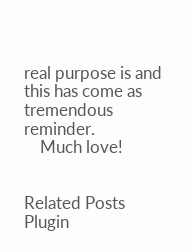real purpose is and this has come as tremendous reminder.
    Much love!


Related Posts Plugin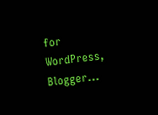for WordPress, Blogger...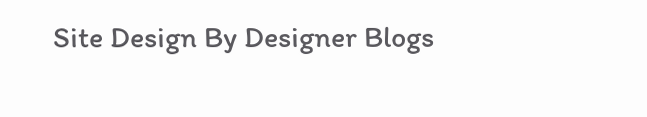Site Design By Designer Blogs